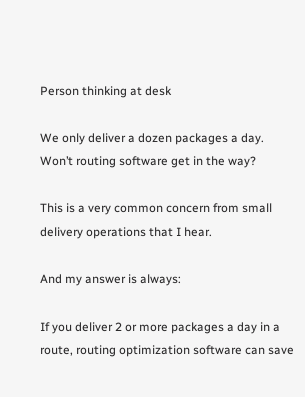Person thinking at desk

We only deliver a dozen packages a day. Won’t routing software get in the way?

This is a very common concern from small delivery operations that I hear.

And my answer is always:

If you deliver 2 or more packages a day in a route, routing optimization software can save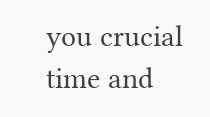you crucial time and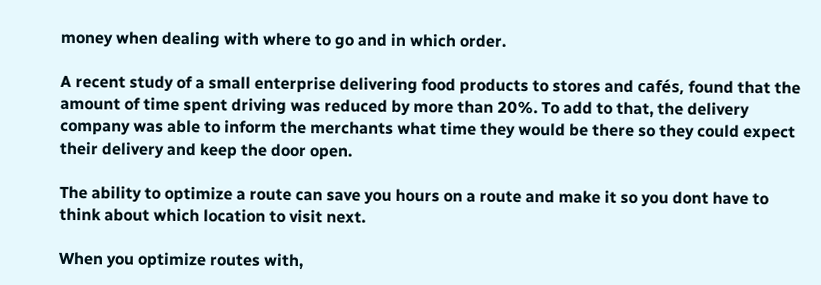money when dealing with where to go and in which order.

A recent study of a small enterprise delivering food products to stores and cafés, found that the amount of time spent driving was reduced by more than 20%. To add to that, the delivery company was able to inform the merchants what time they would be there so they could expect their delivery and keep the door open.

The ability to optimize a route can save you hours on a route and make it so you dont have to think about which location to visit next.

When you optimize routes with,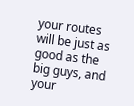your routes will be just as good as the big guys, and your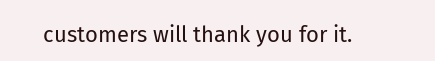customers will thank you for it.